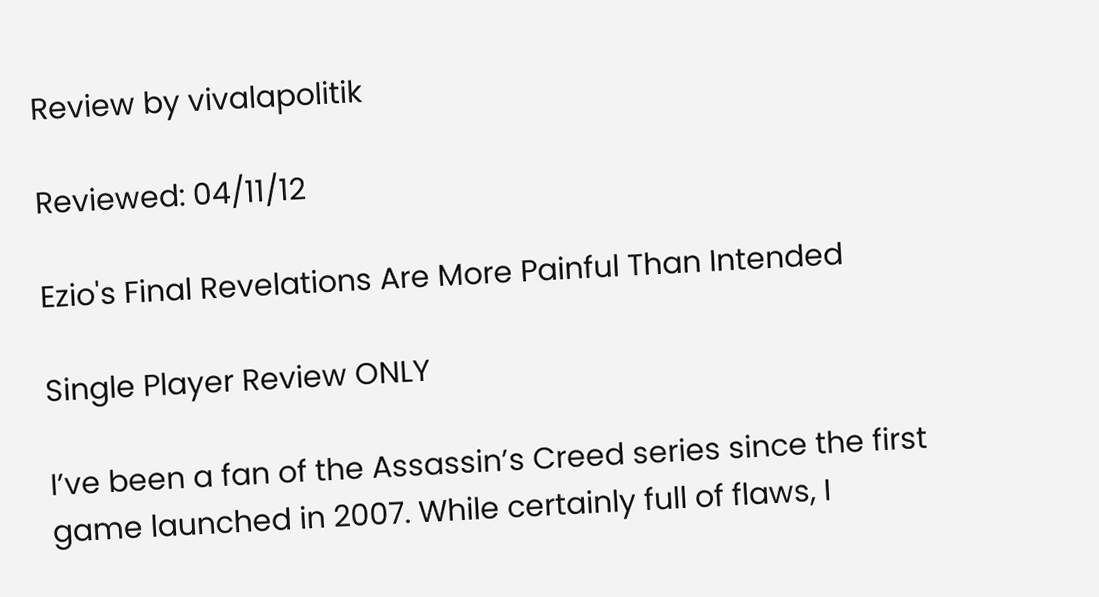Review by vivalapolitik

Reviewed: 04/11/12

Ezio's Final Revelations Are More Painful Than Intended

Single Player Review ONLY

I’ve been a fan of the Assassin’s Creed series since the first game launched in 2007. While certainly full of flaws, I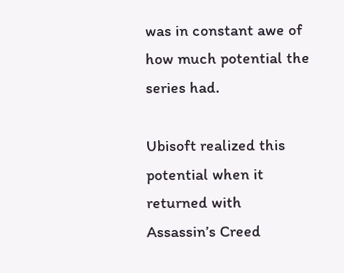was in constant awe of how much potential the series had.

Ubisoft realized this potential when it returned with Assassin’s Creed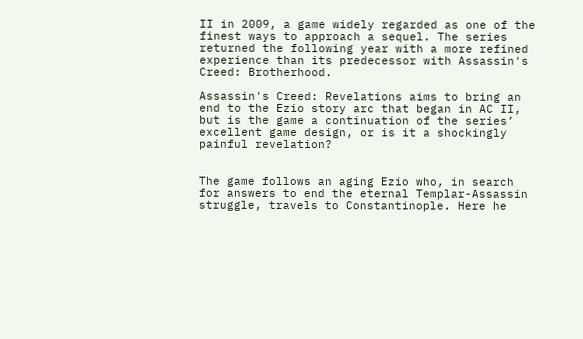II in 2009, a game widely regarded as one of the finest ways to approach a sequel. The series returned the following year with a more refined experience than its predecessor with Assassin's Creed: Brotherhood.

Assassin's Creed: Revelations aims to bring an end to the Ezio story arc that began in AC II, but is the game a continuation of the series’ excellent game design, or is it a shockingly painful revelation?


The game follows an aging Ezio who, in search for answers to end the eternal Templar-Assassin struggle, travels to Constantinople. Here he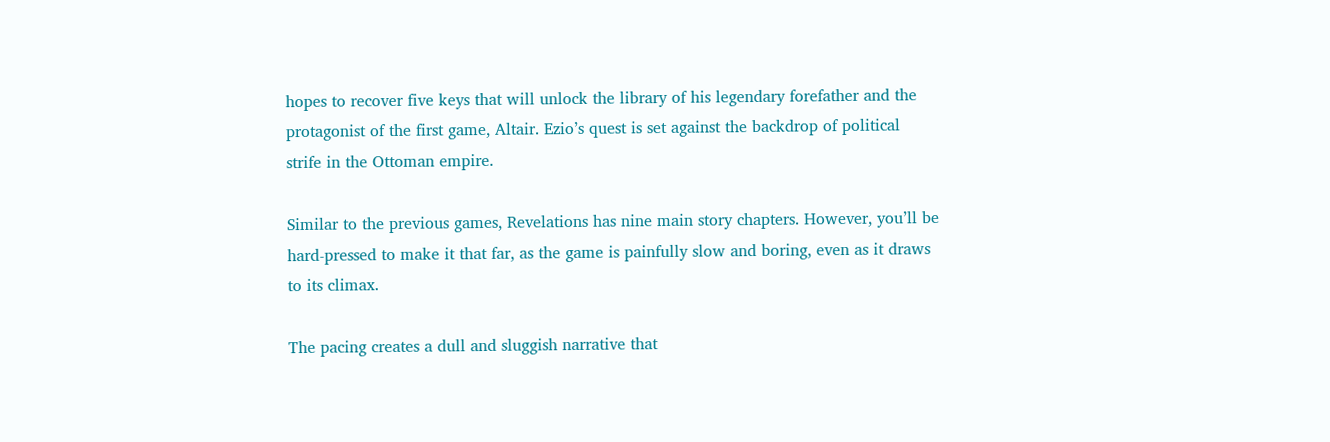hopes to recover five keys that will unlock the library of his legendary forefather and the protagonist of the first game, Altair. Ezio’s quest is set against the backdrop of political strife in the Ottoman empire.

Similar to the previous games, Revelations has nine main story chapters. However, you’ll be hard-pressed to make it that far, as the game is painfully slow and boring, even as it draws to its climax.

The pacing creates a dull and sluggish narrative that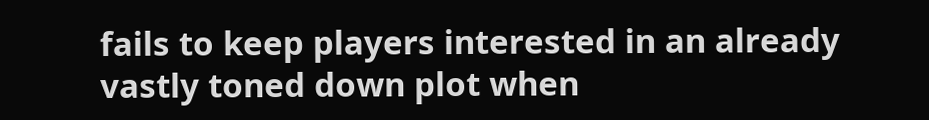fails to keep players interested in an already vastly toned down plot when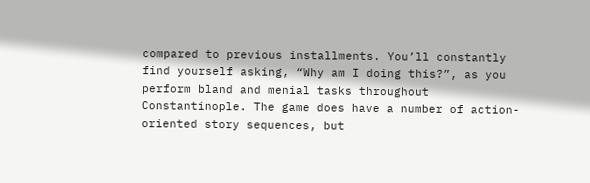compared to previous installments. You’ll constantly find yourself asking, “Why am I doing this?”, as you perform bland and menial tasks throughout Constantinople. The game does have a number of action-oriented story sequences, but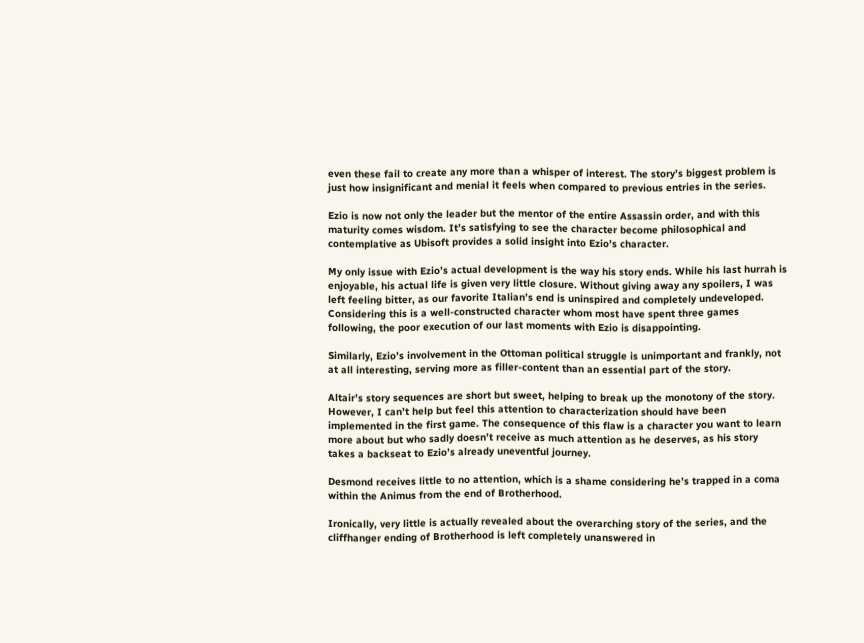even these fail to create any more than a whisper of interest. The story’s biggest problem is just how insignificant and menial it feels when compared to previous entries in the series.

Ezio is now not only the leader but the mentor of the entire Assassin order, and with this maturity comes wisdom. It’s satisfying to see the character become philosophical and contemplative as Ubisoft provides a solid insight into Ezio’s character.

My only issue with Ezio’s actual development is the way his story ends. While his last hurrah is enjoyable, his actual life is given very little closure. Without giving away any spoilers, I was left feeling bitter, as our favorite Italian’s end is uninspired and completely undeveloped. Considering this is a well-constructed character whom most have spent three games following, the poor execution of our last moments with Ezio is disappointing.

Similarly, Ezio’s involvement in the Ottoman political struggle is unimportant and frankly, not at all interesting, serving more as filler-content than an essential part of the story.

Altair’s story sequences are short but sweet, helping to break up the monotony of the story. However, I can’t help but feel this attention to characterization should have been implemented in the first game. The consequence of this flaw is a character you want to learn more about but who sadly doesn’t receive as much attention as he deserves, as his story takes a backseat to Ezio’s already uneventful journey.

Desmond receives little to no attention, which is a shame considering he’s trapped in a coma within the Animus from the end of Brotherhood.

Ironically, very little is actually revealed about the overarching story of the series, and the cliffhanger ending of Brotherhood is left completely unanswered in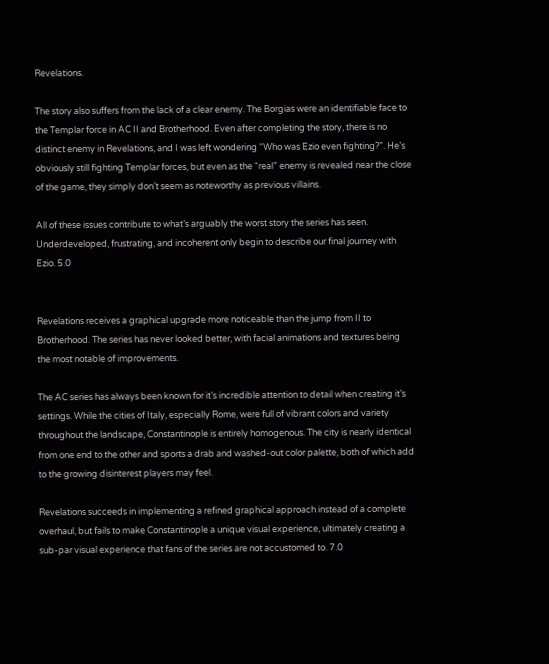Revelations.

The story also suffers from the lack of a clear enemy. The Borgias were an identifiable face to the Templar force in AC II and Brotherhood. Even after completing the story, there is no distinct enemy in Revelations, and I was left wondering “Who was Ezio even fighting?”. He’s obviously still fighting Templar forces, but even as the “real” enemy is revealed near the close of the game, they simply don’t seem as noteworthy as previous villains.

All of these issues contribute to what’s arguably the worst story the series has seen. Underdeveloped, frustrating, and incoherent only begin to describe our final journey with Ezio. 5.0


Revelations receives a graphical upgrade more noticeable than the jump from II to Brotherhood. The series has never looked better, with facial animations and textures being the most notable of improvements.

The AC series has always been known for it’s incredible attention to detail when creating it’s settings. While the cities of Italy, especially Rome, were full of vibrant colors and variety throughout the landscape, Constantinople is entirely homogenous. The city is nearly identical from one end to the other and sports a drab and washed-out color palette, both of which add to the growing disinterest players may feel.

Revelations succeeds in implementing a refined graphical approach instead of a complete overhaul, but fails to make Constantinople a unique visual experience, ultimately creating a sub-par visual experience that fans of the series are not accustomed to. 7.0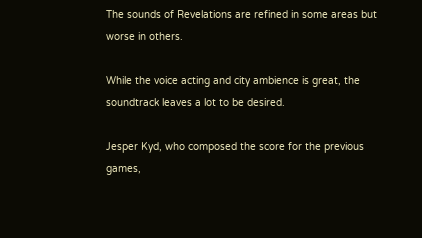The sounds of Revelations are refined in some areas but worse in others.

While the voice acting and city ambience is great, the soundtrack leaves a lot to be desired.

Jesper Kyd, who composed the score for the previous games,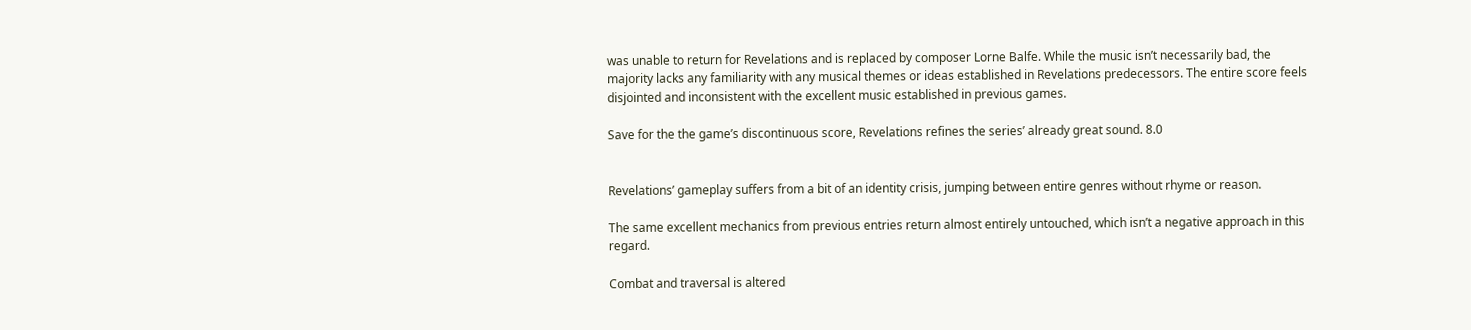was unable to return for Revelations and is replaced by composer Lorne Balfe. While the music isn’t necessarily bad, the majority lacks any familiarity with any musical themes or ideas established in Revelations predecessors. The entire score feels disjointed and inconsistent with the excellent music established in previous games.

Save for the the game’s discontinuous score, Revelations refines the series’ already great sound. 8.0


Revelations’ gameplay suffers from a bit of an identity crisis, jumping between entire genres without rhyme or reason.

The same excellent mechanics from previous entries return almost entirely untouched, which isn’t a negative approach in this regard.

Combat and traversal is altered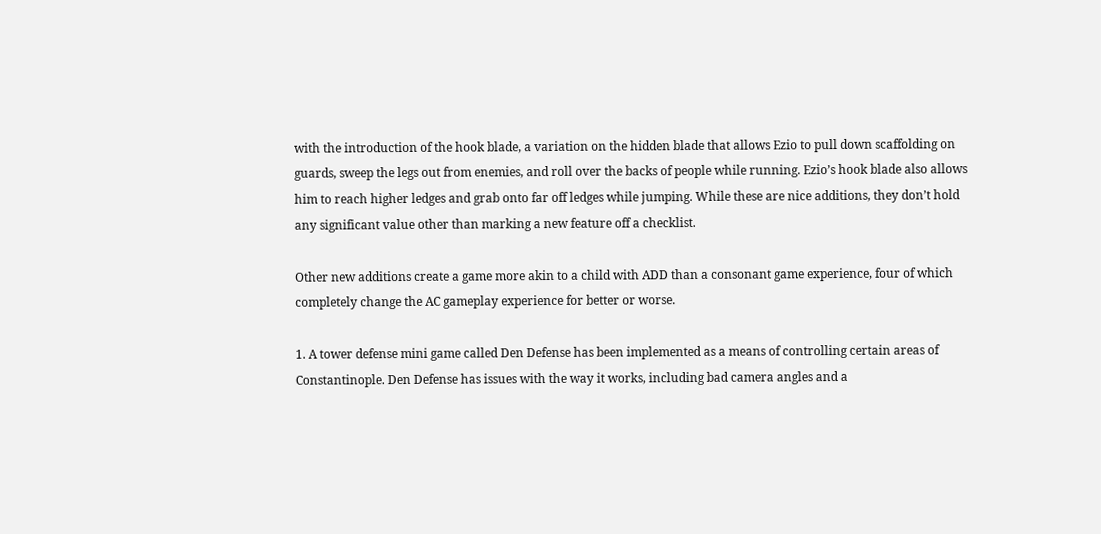with the introduction of the hook blade, a variation on the hidden blade that allows Ezio to pull down scaffolding on guards, sweep the legs out from enemies, and roll over the backs of people while running. Ezio’s hook blade also allows him to reach higher ledges and grab onto far off ledges while jumping. While these are nice additions, they don’t hold any significant value other than marking a new feature off a checklist.

Other new additions create a game more akin to a child with ADD than a consonant game experience, four of which completely change the AC gameplay experience for better or worse.

1. A tower defense mini game called Den Defense has been implemented as a means of controlling certain areas of Constantinople. Den Defense has issues with the way it works, including bad camera angles and a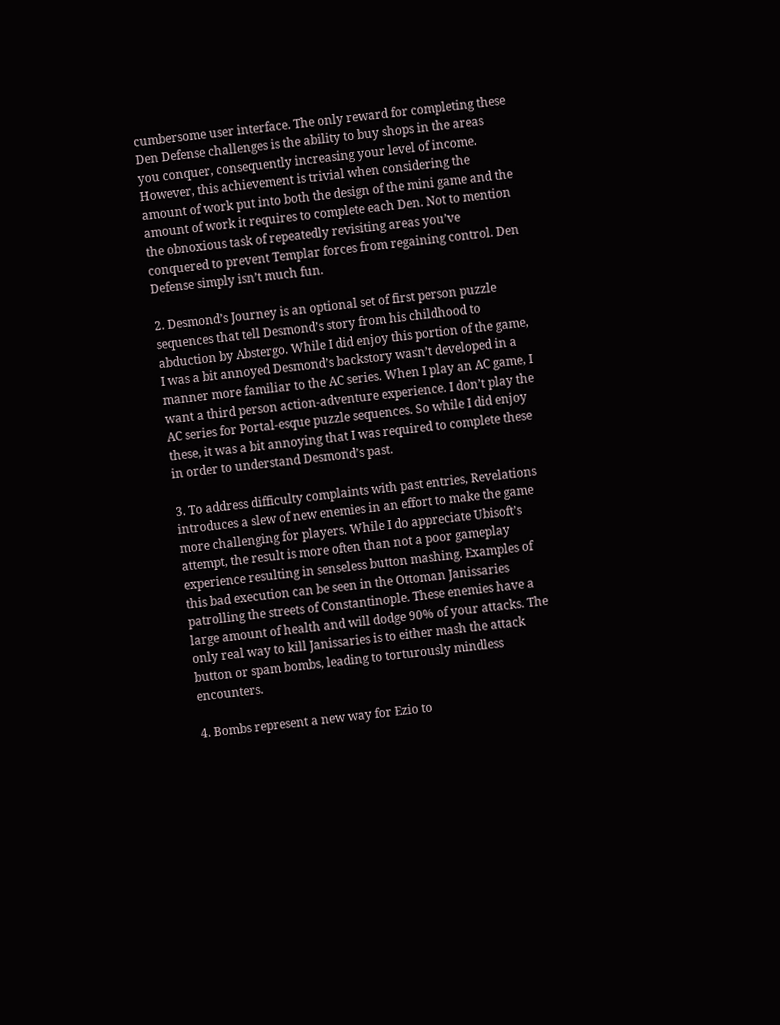cumbersome user interface. The only reward for completing these Den Defense challenges is the ability to buy shops in the areas you conquer, consequently increasing your level of income. However, this achievement is trivial when considering the amount of work put into both the design of the mini game and the amount of work it requires to complete each Den. Not to mention the obnoxious task of repeatedly revisiting areas you’ve conquered to prevent Templar forces from regaining control. Den Defense simply isn’t much fun.

2. Desmond’s Journey is an optional set of first person puzzle sequences that tell Desmond’s story from his childhood to abduction by Abstergo. While I did enjoy this portion of the game, I was a bit annoyed Desmond’s backstory wasn’t developed in a manner more familiar to the AC series. When I play an AC game, I want a third person action-adventure experience. I don’t play the AC series for Portal-esque puzzle sequences. So while I did enjoy these, it was a bit annoying that I was required to complete these in order to understand Desmond’s past.

3. To address difficulty complaints with past entries, Revelations introduces a slew of new enemies in an effort to make the game more challenging for players. While I do appreciate Ubisoft’s attempt, the result is more often than not a poor gameplay experience resulting in senseless button mashing. Examples of this bad execution can be seen in the Ottoman Janissaries patrolling the streets of Constantinople. These enemies have a large amount of health and will dodge 90% of your attacks. The only real way to kill Janissaries is to either mash the attack button or spam bombs, leading to torturously mindless encounters.

4. Bombs represent a new way for Ezio to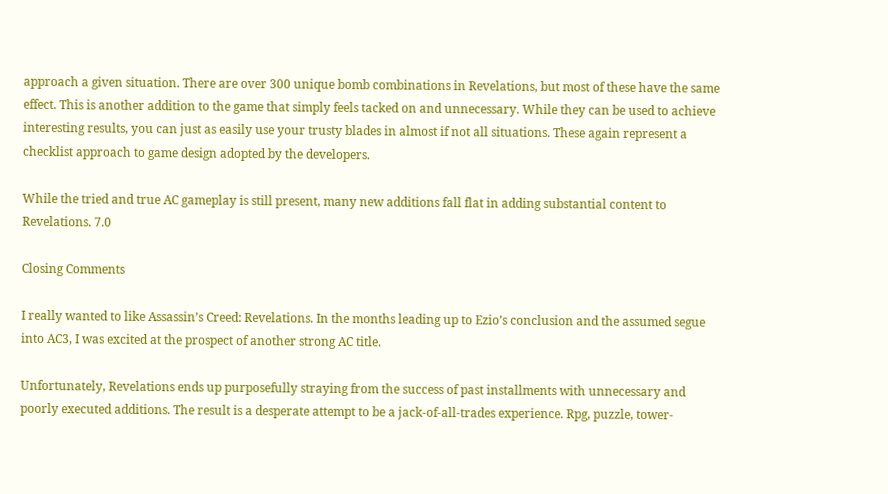approach a given situation. There are over 300 unique bomb combinations in Revelations, but most of these have the same effect. This is another addition to the game that simply feels tacked on and unnecessary. While they can be used to achieve interesting results, you can just as easily use your trusty blades in almost if not all situations. These again represent a checklist approach to game design adopted by the developers.

While the tried and true AC gameplay is still present, many new additions fall flat in adding substantial content to Revelations. 7.0

Closing Comments

I really wanted to like Assassin’s Creed: Revelations. In the months leading up to Ezio’s conclusion and the assumed segue into AC3, I was excited at the prospect of another strong AC title.

Unfortunately, Revelations ends up purposefully straying from the success of past installments with unnecessary and poorly executed additions. The result is a desperate attempt to be a jack-of-all-trades experience. Rpg, puzzle, tower-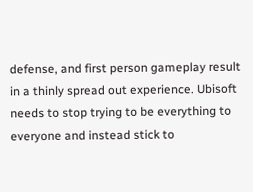defense, and first person gameplay result in a thinly spread out experience. Ubisoft needs to stop trying to be everything to everyone and instead stick to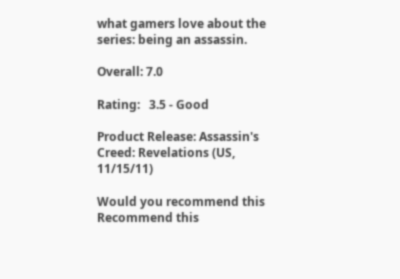what gamers love about the series: being an assassin.

Overall: 7.0

Rating:   3.5 - Good

Product Release: Assassin's Creed: Revelations (US, 11/15/11)

Would you recommend this
Recommend this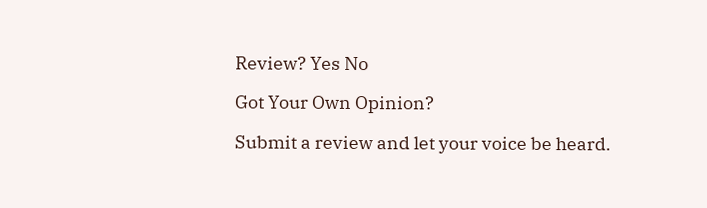Review? Yes No

Got Your Own Opinion?

Submit a review and let your voice be heard.